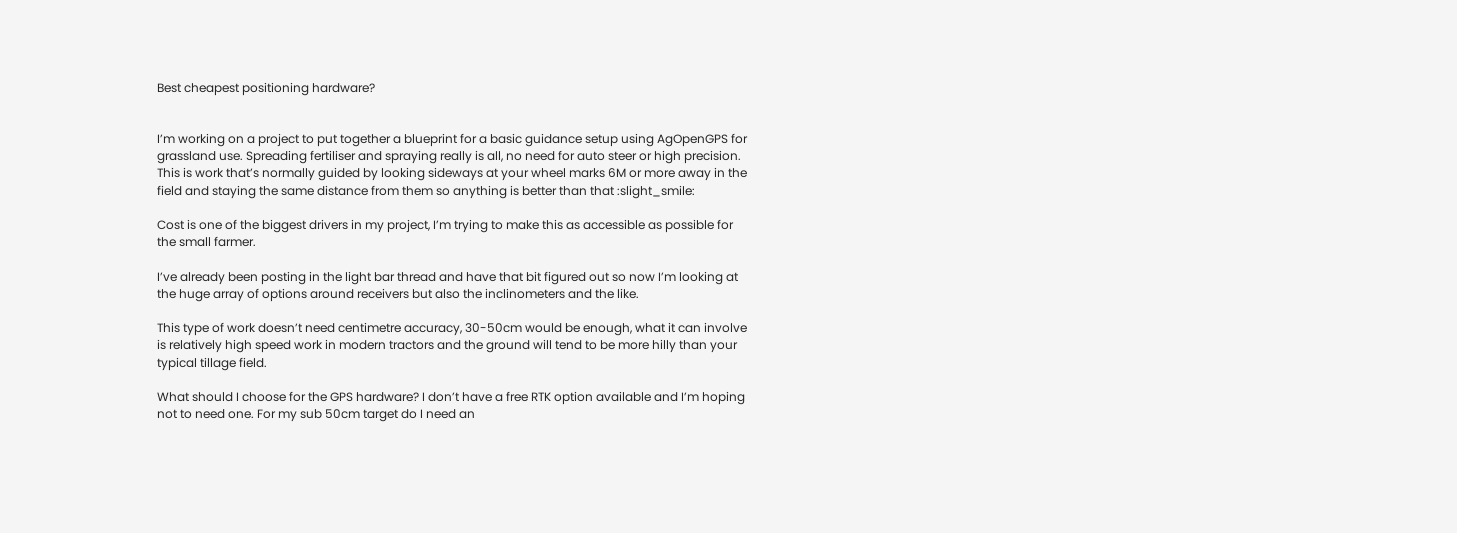Best cheapest positioning hardware?


I’m working on a project to put together a blueprint for a basic guidance setup using AgOpenGPS for grassland use. Spreading fertiliser and spraying really is all, no need for auto steer or high precision. This is work that’s normally guided by looking sideways at your wheel marks 6M or more away in the field and staying the same distance from them so anything is better than that :slight_smile:

Cost is one of the biggest drivers in my project, I’m trying to make this as accessible as possible for the small farmer.

I’ve already been posting in the light bar thread and have that bit figured out so now I’m looking at the huge array of options around receivers but also the inclinometers and the like.

This type of work doesn’t need centimetre accuracy, 30-50cm would be enough, what it can involve is relatively high speed work in modern tractors and the ground will tend to be more hilly than your typical tillage field.

What should I choose for the GPS hardware? I don’t have a free RTK option available and I’m hoping not to need one. For my sub 50cm target do I need an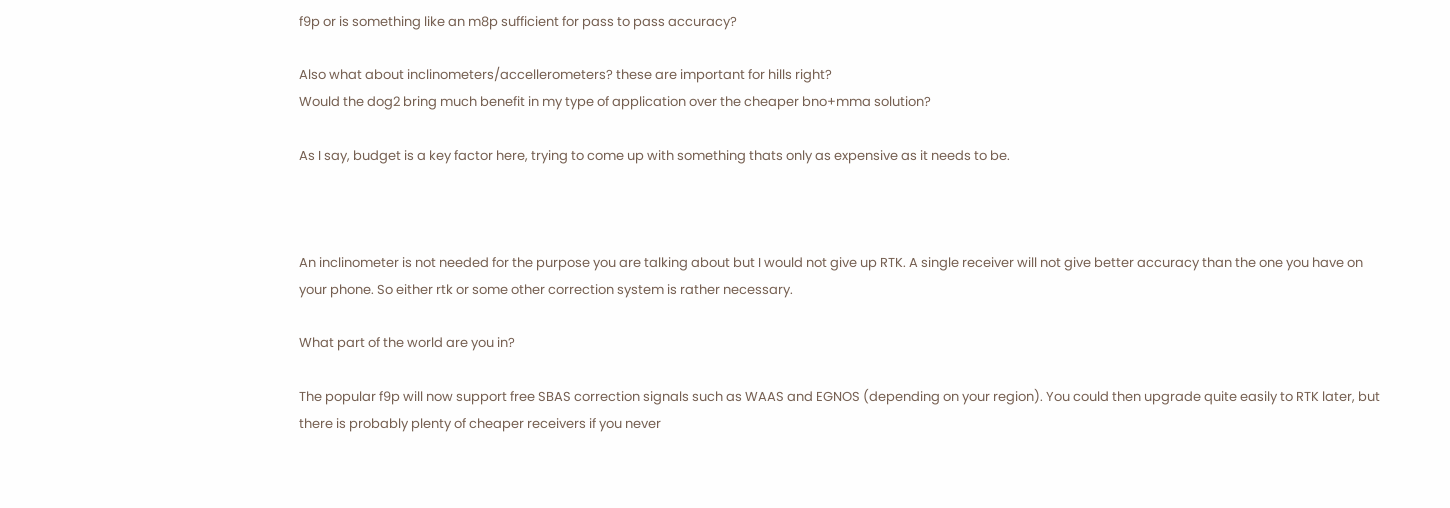f9p or is something like an m8p sufficient for pass to pass accuracy?

Also what about inclinometers/accellerometers? these are important for hills right?
Would the dog2 bring much benefit in my type of application over the cheaper bno+mma solution?

As I say, budget is a key factor here, trying to come up with something thats only as expensive as it needs to be.



An inclinometer is not needed for the purpose you are talking about but I would not give up RTK. A single receiver will not give better accuracy than the one you have on your phone. So either rtk or some other correction system is rather necessary.

What part of the world are you in?

The popular f9p will now support free SBAS correction signals such as WAAS and EGNOS (depending on your region). You could then upgrade quite easily to RTK later, but there is probably plenty of cheaper receivers if you never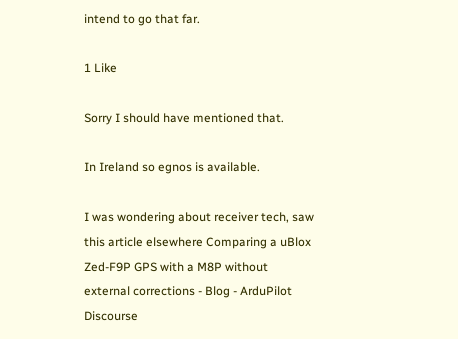intend to go that far.

1 Like

Sorry I should have mentioned that.

In Ireland so egnos is available.

I was wondering about receiver tech, saw this article elsewhere Comparing a uBlox Zed-F9P GPS with a M8P without external corrections - Blog - ArduPilot Discourse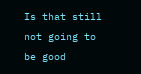Is that still not going to be good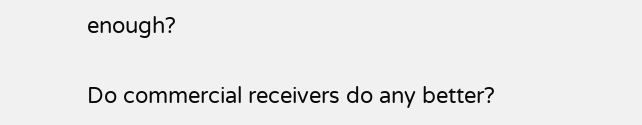enough?

Do commercial receivers do any better?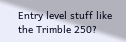Entry level stuff like the Trimble 250?